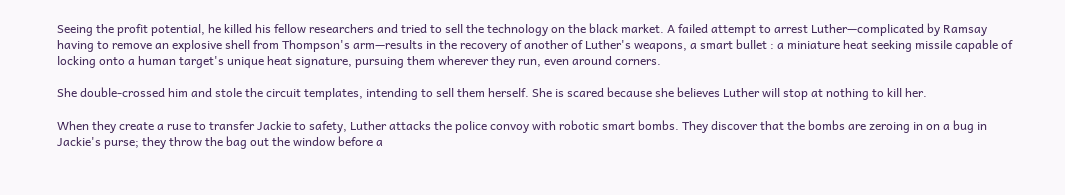Seeing the profit potential, he killed his fellow researchers and tried to sell the technology on the black market. A failed attempt to arrest Luther—complicated by Ramsay having to remove an explosive shell from Thompson's arm—results in the recovery of another of Luther's weapons, a smart bullet : a miniature heat seeking missile capable of locking onto a human target's unique heat signature, pursuing them wherever they run, even around corners.

She double-crossed him and stole the circuit templates, intending to sell them herself. She is scared because she believes Luther will stop at nothing to kill her.

When they create a ruse to transfer Jackie to safety, Luther attacks the police convoy with robotic smart bombs. They discover that the bombs are zeroing in on a bug in Jackie's purse; they throw the bag out the window before a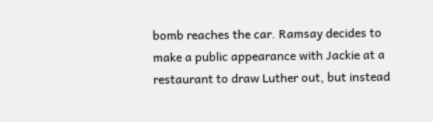bomb reaches the car. Ramsay decides to make a public appearance with Jackie at a restaurant to draw Luther out, but instead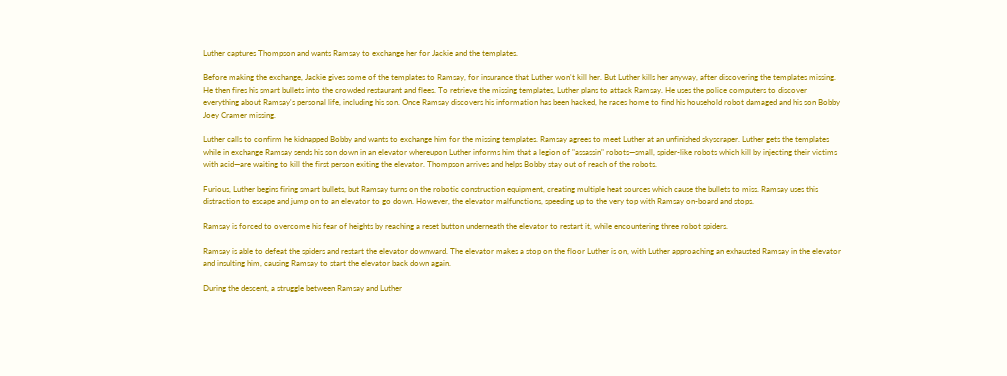Luther captures Thompson and wants Ramsay to exchange her for Jackie and the templates.

Before making the exchange, Jackie gives some of the templates to Ramsay, for insurance that Luther won't kill her. But Luther kills her anyway, after discovering the templates missing. He then fires his smart bullets into the crowded restaurant and flees. To retrieve the missing templates, Luther plans to attack Ramsay. He uses the police computers to discover everything about Ramsay's personal life, including his son. Once Ramsay discovers his information has been hacked, he races home to find his household robot damaged and his son Bobby Joey Cramer missing.

Luther calls to confirm he kidnapped Bobby and wants to exchange him for the missing templates. Ramsay agrees to meet Luther at an unfinished skyscraper. Luther gets the templates while in exchange Ramsay sends his son down in an elevator whereupon Luther informs him that a legion of "assassin" robots—small, spider-like robots which kill by injecting their victims with acid—are waiting to kill the first person exiting the elevator. Thompson arrives and helps Bobby stay out of reach of the robots.

Furious, Luther begins firing smart bullets, but Ramsay turns on the robotic construction equipment, creating multiple heat sources which cause the bullets to miss. Ramsay uses this distraction to escape and jump on to an elevator to go down. However, the elevator malfunctions, speeding up to the very top with Ramsay on-board and stops.

Ramsay is forced to overcome his fear of heights by reaching a reset button underneath the elevator to restart it, while encountering three robot spiders.

Ramsay is able to defeat the spiders and restart the elevator downward. The elevator makes a stop on the floor Luther is on, with Luther approaching an exhausted Ramsay in the elevator and insulting him, causing Ramsay to start the elevator back down again.

During the descent, a struggle between Ramsay and Luther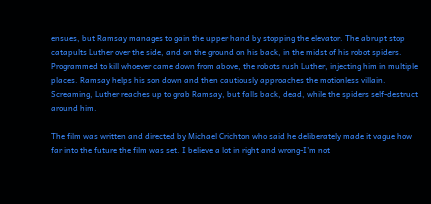ensues, but Ramsay manages to gain the upper hand by stopping the elevator. The abrupt stop catapults Luther over the side, and on the ground on his back, in the midst of his robot spiders. Programmed to kill whoever came down from above, the robots rush Luther, injecting him in multiple places. Ramsay helps his son down and then cautiously approaches the motionless villain. Screaming, Luther reaches up to grab Ramsay, but falls back, dead, while the spiders self-destruct around him.

The film was written and directed by Michael Crichton who said he deliberately made it vague how far into the future the film was set. I believe a lot in right and wrong-I'm not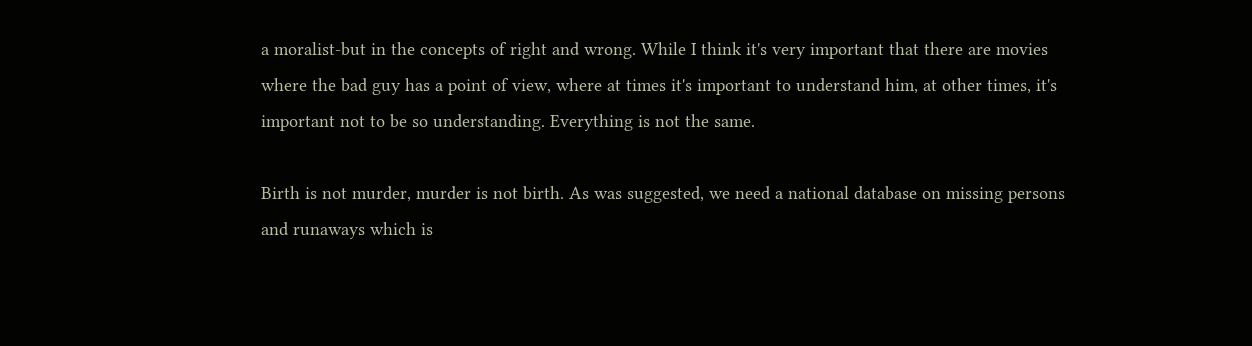a moralist-but in the concepts of right and wrong. While I think it's very important that there are movies where the bad guy has a point of view, where at times it's important to understand him, at other times, it's important not to be so understanding. Everything is not the same.

Birth is not murder, murder is not birth. As was suggested, we need a national database on missing persons and runaways which is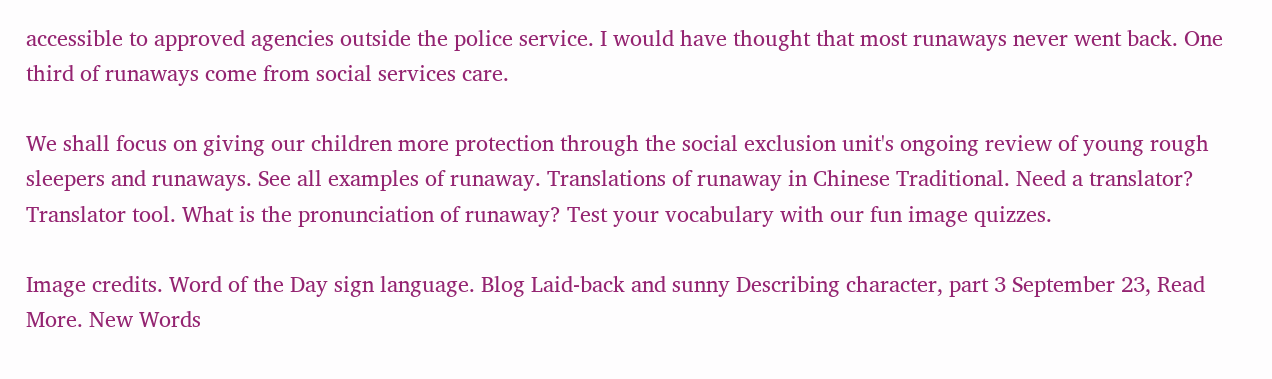accessible to approved agencies outside the police service. I would have thought that most runaways never went back. One third of runaways come from social services care.

We shall focus on giving our children more protection through the social exclusion unit's ongoing review of young rough sleepers and runaways. See all examples of runaway. Translations of runaway in Chinese Traditional. Need a translator? Translator tool. What is the pronunciation of runaway? Test your vocabulary with our fun image quizzes.

Image credits. Word of the Day sign language. Blog Laid-back and sunny Describing character, part 3 September 23, Read More. New Words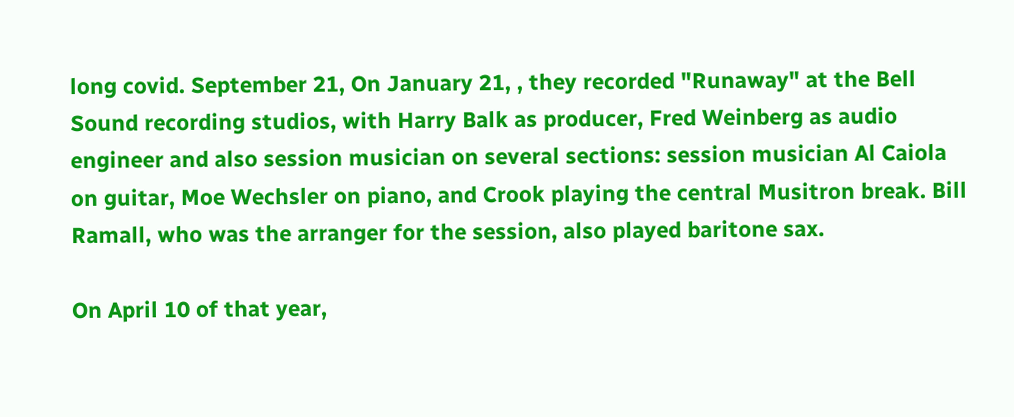long covid. September 21, On January 21, , they recorded "Runaway" at the Bell Sound recording studios, with Harry Balk as producer, Fred Weinberg as audio engineer and also session musician on several sections: session musician Al Caiola on guitar, Moe Wechsler on piano, and Crook playing the central Musitron break. Bill Ramall, who was the arranger for the session, also played baritone sax.

On April 10 of that year,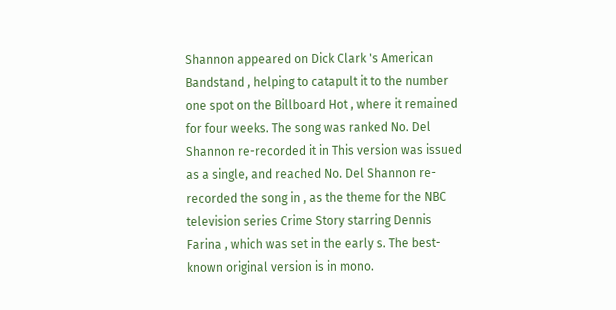Shannon appeared on Dick Clark 's American Bandstand , helping to catapult it to the number one spot on the Billboard Hot , where it remained for four weeks. The song was ranked No. Del Shannon re-recorded it in This version was issued as a single, and reached No. Del Shannon re-recorded the song in , as the theme for the NBC television series Crime Story starring Dennis Farina , which was set in the early s. The best-known original version is in mono.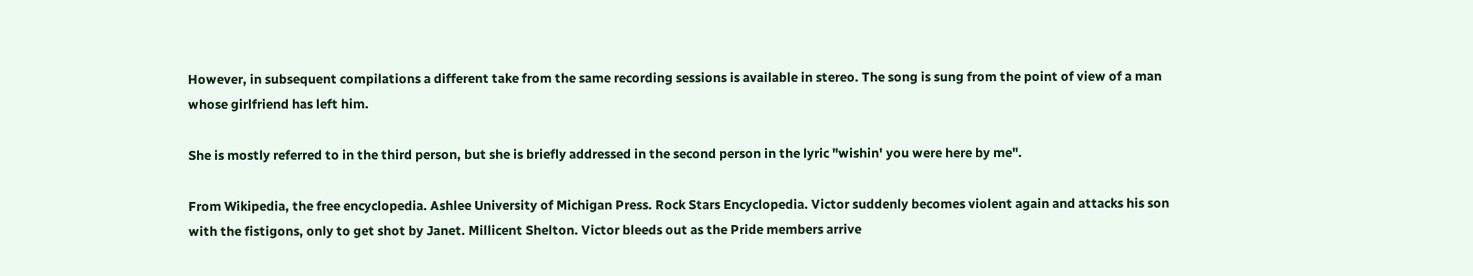However, in subsequent compilations a different take from the same recording sessions is available in stereo. The song is sung from the point of view of a man whose girlfriend has left him.

She is mostly referred to in the third person, but she is briefly addressed in the second person in the lyric "wishin' you were here by me".

From Wikipedia, the free encyclopedia. Ashlee University of Michigan Press. Rock Stars Encyclopedia. Victor suddenly becomes violent again and attacks his son with the fistigons, only to get shot by Janet. Millicent Shelton. Victor bleeds out as the Pride members arrive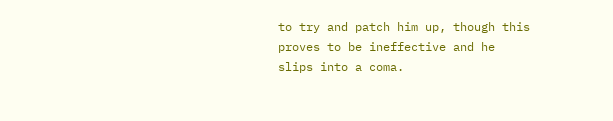to try and patch him up, though this proves to be ineffective and he slips into a coma.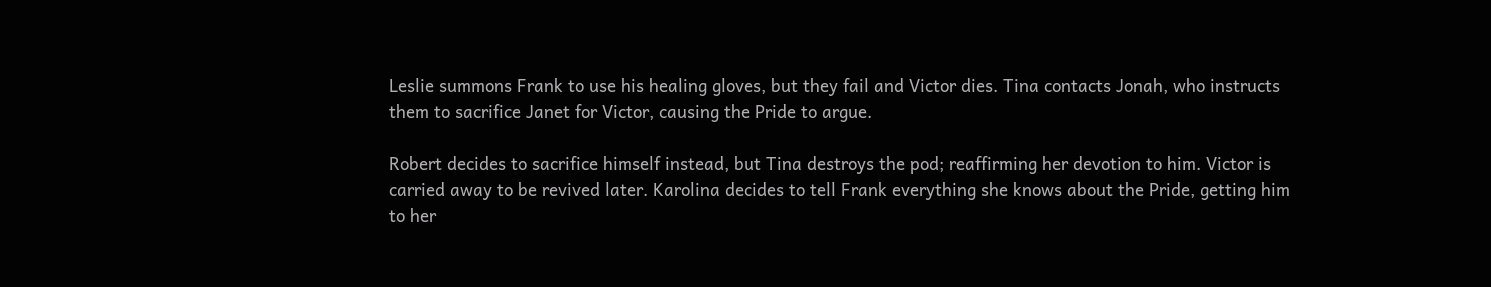Leslie summons Frank to use his healing gloves, but they fail and Victor dies. Tina contacts Jonah, who instructs them to sacrifice Janet for Victor, causing the Pride to argue.

Robert decides to sacrifice himself instead, but Tina destroys the pod; reaffirming her devotion to him. Victor is carried away to be revived later. Karolina decides to tell Frank everything she knows about the Pride, getting him to her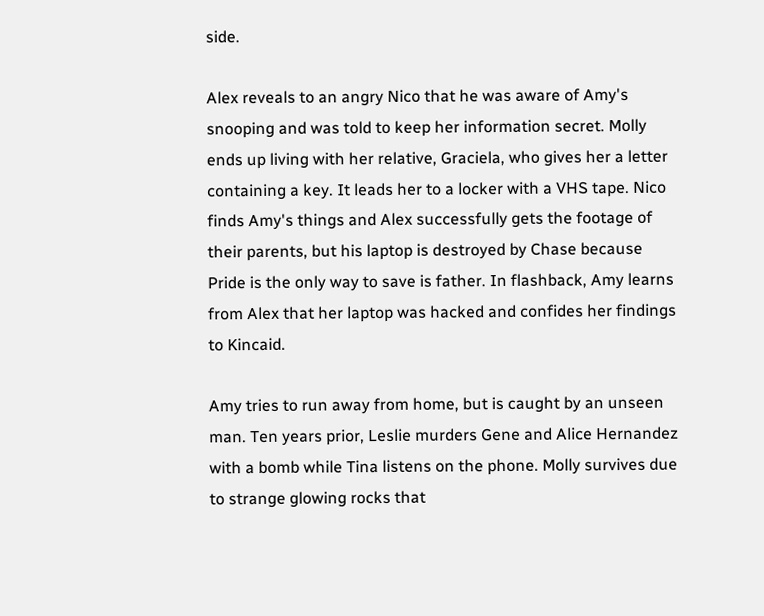side.

Alex reveals to an angry Nico that he was aware of Amy's snooping and was told to keep her information secret. Molly ends up living with her relative, Graciela, who gives her a letter containing a key. It leads her to a locker with a VHS tape. Nico finds Amy's things and Alex successfully gets the footage of their parents, but his laptop is destroyed by Chase because Pride is the only way to save is father. In flashback, Amy learns from Alex that her laptop was hacked and confides her findings to Kincaid.

Amy tries to run away from home, but is caught by an unseen man. Ten years prior, Leslie murders Gene and Alice Hernandez with a bomb while Tina listens on the phone. Molly survives due to strange glowing rocks that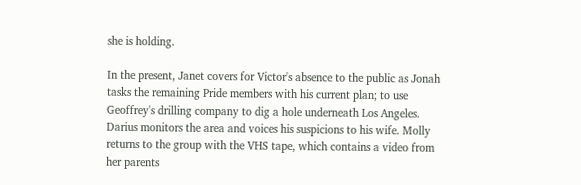she is holding.

In the present, Janet covers for Victor's absence to the public as Jonah tasks the remaining Pride members with his current plan; to use Geoffrey's drilling company to dig a hole underneath Los Angeles. Darius monitors the area and voices his suspicions to his wife. Molly returns to the group with the VHS tape, which contains a video from her parents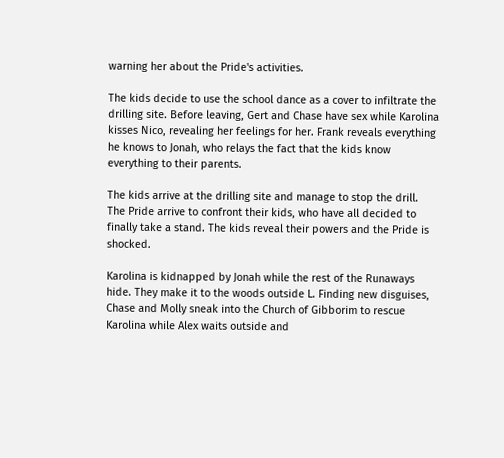warning her about the Pride's activities.

The kids decide to use the school dance as a cover to infiltrate the drilling site. Before leaving, Gert and Chase have sex while Karolina kisses Nico, revealing her feelings for her. Frank reveals everything he knows to Jonah, who relays the fact that the kids know everything to their parents.

The kids arrive at the drilling site and manage to stop the drill. The Pride arrive to confront their kids, who have all decided to finally take a stand. The kids reveal their powers and the Pride is shocked.

Karolina is kidnapped by Jonah while the rest of the Runaways hide. They make it to the woods outside L. Finding new disguises, Chase and Molly sneak into the Church of Gibborim to rescue Karolina while Alex waits outside and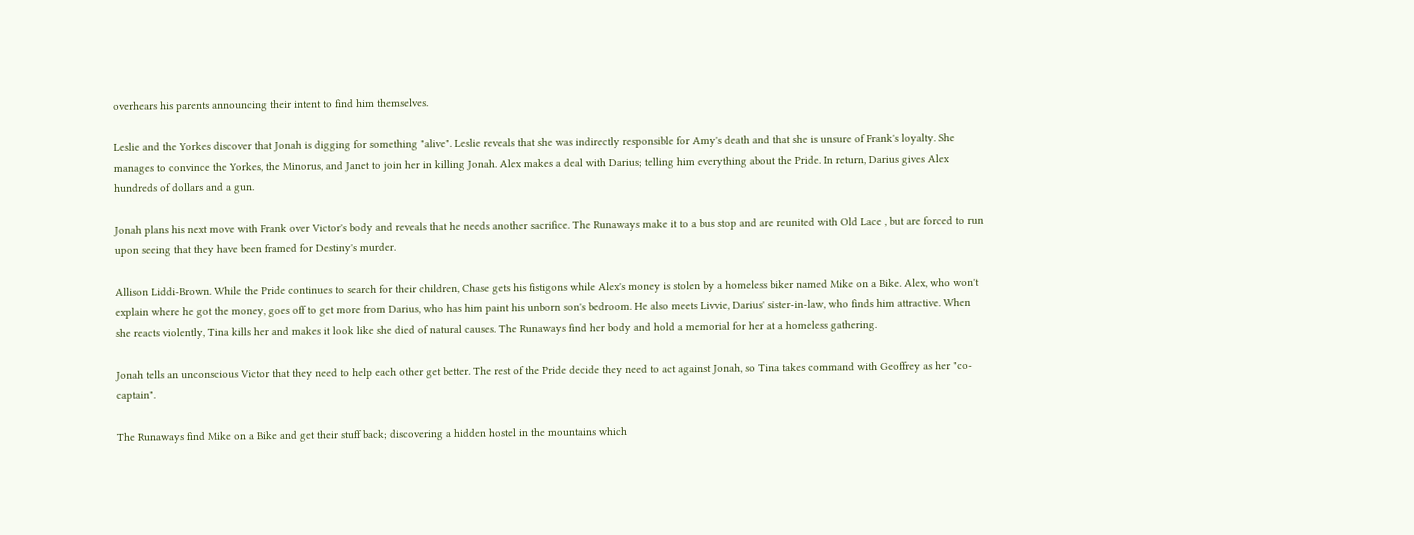overhears his parents announcing their intent to find him themselves.

Leslie and the Yorkes discover that Jonah is digging for something "alive". Leslie reveals that she was indirectly responsible for Amy's death and that she is unsure of Frank's loyalty. She manages to convince the Yorkes, the Minorus, and Janet to join her in killing Jonah. Alex makes a deal with Darius; telling him everything about the Pride. In return, Darius gives Alex hundreds of dollars and a gun.

Jonah plans his next move with Frank over Victor's body and reveals that he needs another sacrifice. The Runaways make it to a bus stop and are reunited with Old Lace , but are forced to run upon seeing that they have been framed for Destiny's murder.

Allison Liddi-Brown. While the Pride continues to search for their children, Chase gets his fistigons while Alex's money is stolen by a homeless biker named Mike on a Bike. Alex, who won't explain where he got the money, goes off to get more from Darius, who has him paint his unborn son's bedroom. He also meets Livvie, Darius' sister-in-law, who finds him attractive. When she reacts violently, Tina kills her and makes it look like she died of natural causes. The Runaways find her body and hold a memorial for her at a homeless gathering.

Jonah tells an unconscious Victor that they need to help each other get better. The rest of the Pride decide they need to act against Jonah, so Tina takes command with Geoffrey as her "co-captain".

The Runaways find Mike on a Bike and get their stuff back; discovering a hidden hostel in the mountains which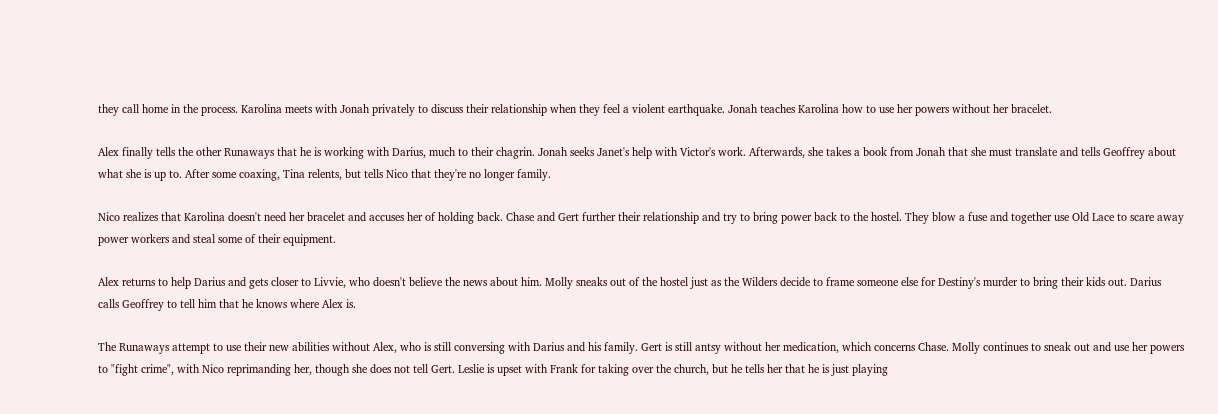they call home in the process. Karolina meets with Jonah privately to discuss their relationship when they feel a violent earthquake. Jonah teaches Karolina how to use her powers without her bracelet.

Alex finally tells the other Runaways that he is working with Darius, much to their chagrin. Jonah seeks Janet's help with Victor's work. Afterwards, she takes a book from Jonah that she must translate and tells Geoffrey about what she is up to. After some coaxing, Tina relents, but tells Nico that they're no longer family.

Nico realizes that Karolina doesn't need her bracelet and accuses her of holding back. Chase and Gert further their relationship and try to bring power back to the hostel. They blow a fuse and together use Old Lace to scare away power workers and steal some of their equipment.

Alex returns to help Darius and gets closer to Livvie, who doesn't believe the news about him. Molly sneaks out of the hostel just as the Wilders decide to frame someone else for Destiny's murder to bring their kids out. Darius calls Geoffrey to tell him that he knows where Alex is.

The Runaways attempt to use their new abilities without Alex, who is still conversing with Darius and his family. Gert is still antsy without her medication, which concerns Chase. Molly continues to sneak out and use her powers to "fight crime", with Nico reprimanding her, though she does not tell Gert. Leslie is upset with Frank for taking over the church, but he tells her that he is just playing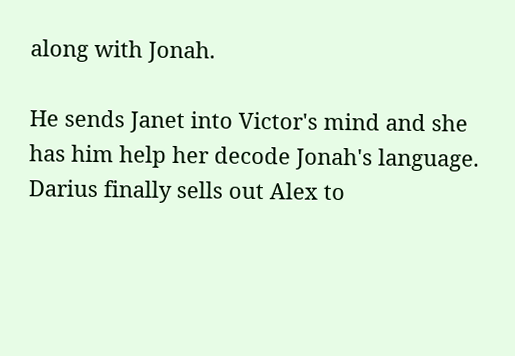along with Jonah.

He sends Janet into Victor's mind and she has him help her decode Jonah's language. Darius finally sells out Alex to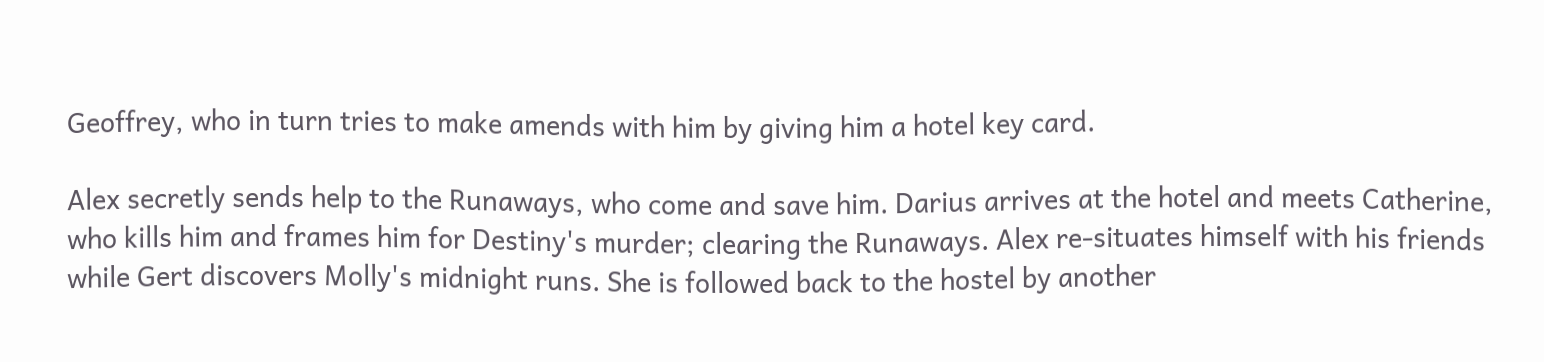Geoffrey, who in turn tries to make amends with him by giving him a hotel key card.

Alex secretly sends help to the Runaways, who come and save him. Darius arrives at the hotel and meets Catherine, who kills him and frames him for Destiny's murder; clearing the Runaways. Alex re-situates himself with his friends while Gert discovers Molly's midnight runs. She is followed back to the hostel by another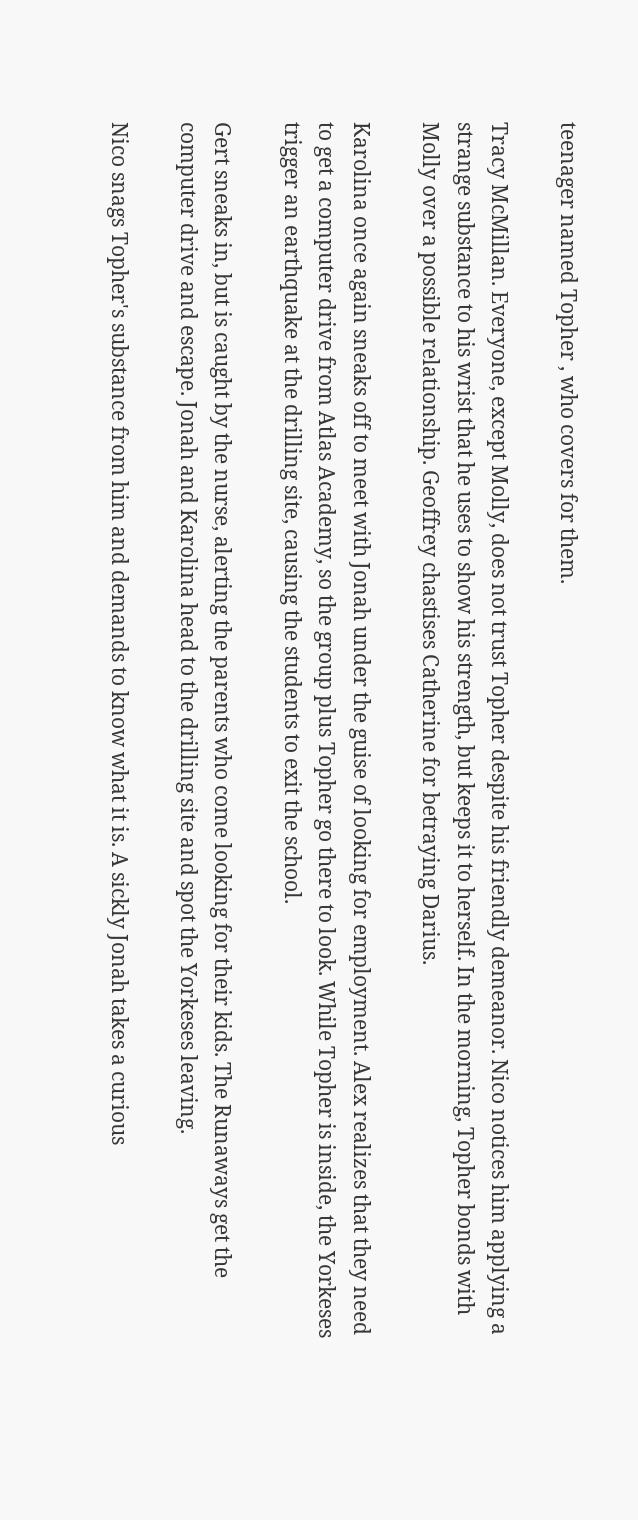teenager named Topher , who covers for them.

Tracy McMillan. Everyone, except Molly, does not trust Topher despite his friendly demeanor. Nico notices him applying a strange substance to his wrist that he uses to show his strength, but keeps it to herself. In the morning, Topher bonds with Molly over a possible relationship. Geoffrey chastises Catherine for betraying Darius.

Karolina once again sneaks off to meet with Jonah under the guise of looking for employment. Alex realizes that they need to get a computer drive from Atlas Academy, so the group plus Topher go there to look. While Topher is inside, the Yorkeses trigger an earthquake at the drilling site, causing the students to exit the school.

Gert sneaks in, but is caught by the nurse, alerting the parents who come looking for their kids. The Runaways get the computer drive and escape. Jonah and Karolina head to the drilling site and spot the Yorkeses leaving.

Nico snags Topher's substance from him and demands to know what it is. A sickly Jonah takes a curious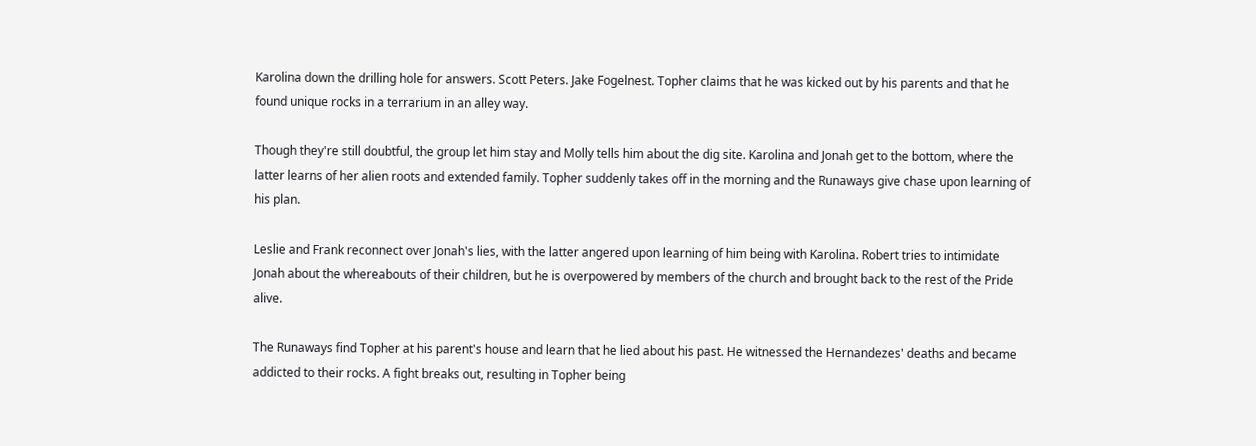Karolina down the drilling hole for answers. Scott Peters. Jake Fogelnest. Topher claims that he was kicked out by his parents and that he found unique rocks in a terrarium in an alley way.

Though they're still doubtful, the group let him stay and Molly tells him about the dig site. Karolina and Jonah get to the bottom, where the latter learns of her alien roots and extended family. Topher suddenly takes off in the morning and the Runaways give chase upon learning of his plan.

Leslie and Frank reconnect over Jonah's lies, with the latter angered upon learning of him being with Karolina. Robert tries to intimidate Jonah about the whereabouts of their children, but he is overpowered by members of the church and brought back to the rest of the Pride alive.

The Runaways find Topher at his parent's house and learn that he lied about his past. He witnessed the Hernandezes' deaths and became addicted to their rocks. A fight breaks out, resulting in Topher being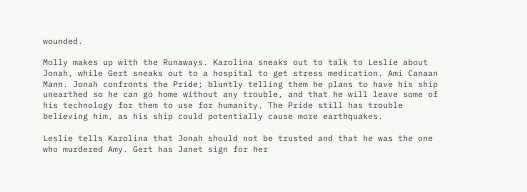wounded.

Molly makes up with the Runaways. Karolina sneaks out to talk to Leslie about Jonah, while Gert sneaks out to a hospital to get stress medication. Ami Canaan Mann. Jonah confronts the Pride; bluntly telling them he plans to have his ship unearthed so he can go home without any trouble, and that he will leave some of his technology for them to use for humanity. The Pride still has trouble believing him, as his ship could potentially cause more earthquakes.

Leslie tells Karolina that Jonah should not be trusted and that he was the one who murdered Amy. Gert has Janet sign for her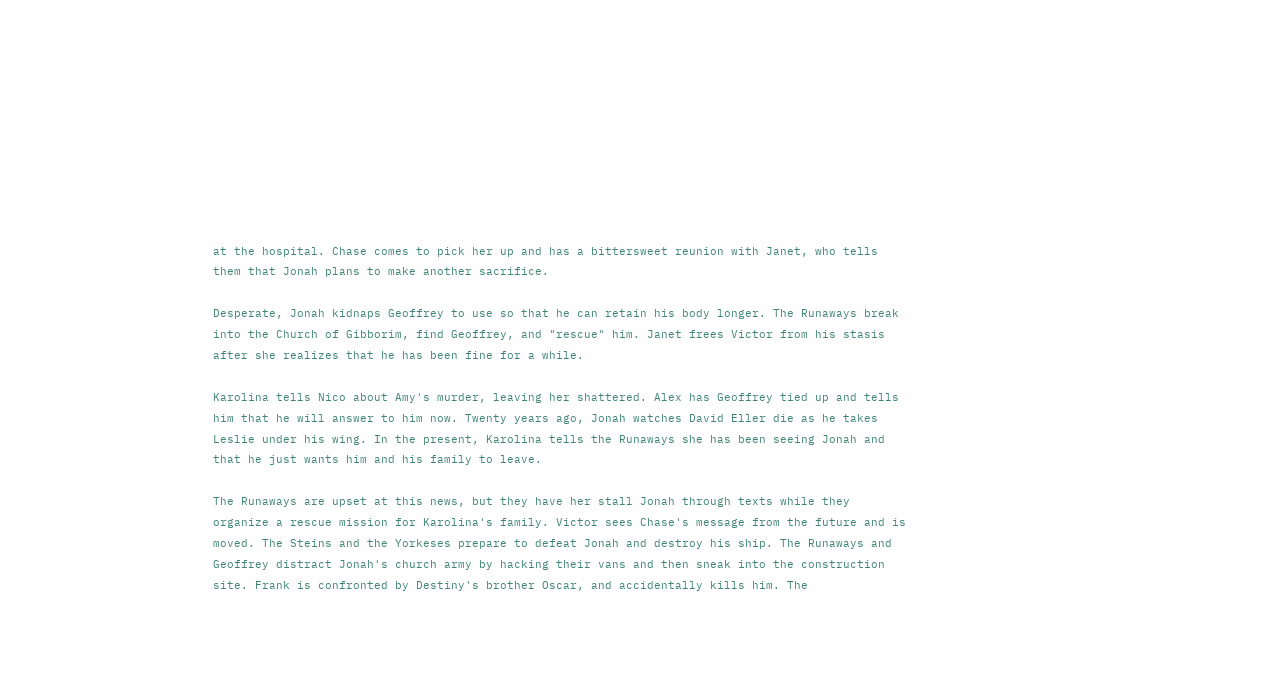at the hospital. Chase comes to pick her up and has a bittersweet reunion with Janet, who tells them that Jonah plans to make another sacrifice.

Desperate, Jonah kidnaps Geoffrey to use so that he can retain his body longer. The Runaways break into the Church of Gibborim, find Geoffrey, and "rescue" him. Janet frees Victor from his stasis after she realizes that he has been fine for a while.

Karolina tells Nico about Amy's murder, leaving her shattered. Alex has Geoffrey tied up and tells him that he will answer to him now. Twenty years ago, Jonah watches David Eller die as he takes Leslie under his wing. In the present, Karolina tells the Runaways she has been seeing Jonah and that he just wants him and his family to leave.

The Runaways are upset at this news, but they have her stall Jonah through texts while they organize a rescue mission for Karolina's family. Victor sees Chase's message from the future and is moved. The Steins and the Yorkeses prepare to defeat Jonah and destroy his ship. The Runaways and Geoffrey distract Jonah's church army by hacking their vans and then sneak into the construction site. Frank is confronted by Destiny's brother Oscar, and accidentally kills him. The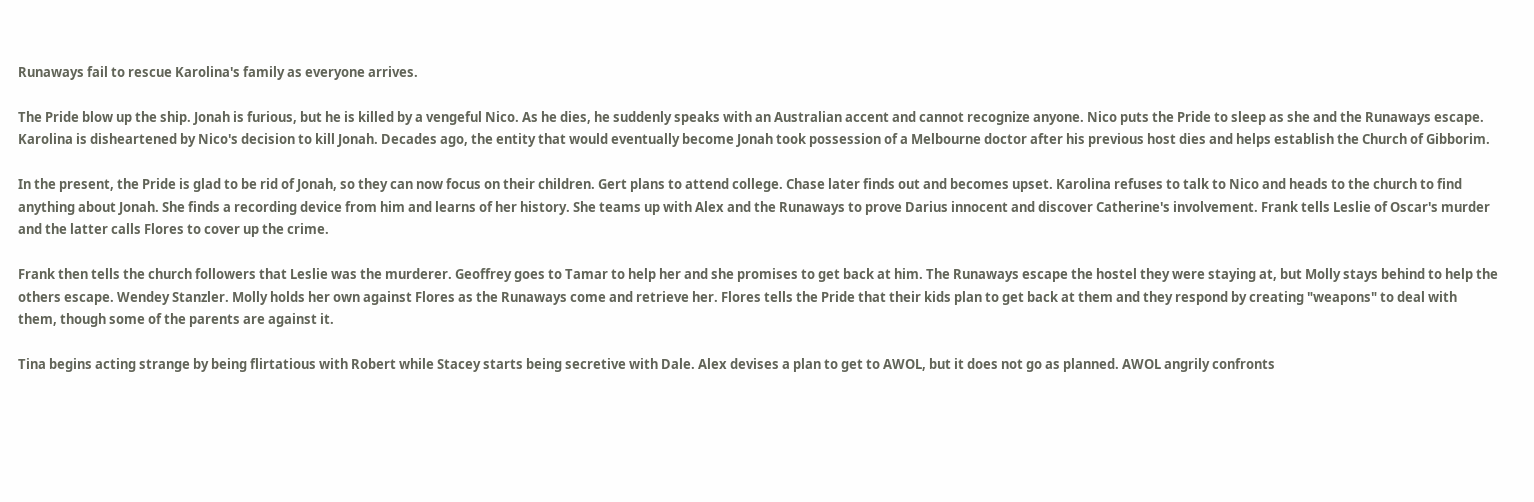Runaways fail to rescue Karolina's family as everyone arrives.

The Pride blow up the ship. Jonah is furious, but he is killed by a vengeful Nico. As he dies, he suddenly speaks with an Australian accent and cannot recognize anyone. Nico puts the Pride to sleep as she and the Runaways escape. Karolina is disheartened by Nico's decision to kill Jonah. Decades ago, the entity that would eventually become Jonah took possession of a Melbourne doctor after his previous host dies and helps establish the Church of Gibborim.

In the present, the Pride is glad to be rid of Jonah, so they can now focus on their children. Gert plans to attend college. Chase later finds out and becomes upset. Karolina refuses to talk to Nico and heads to the church to find anything about Jonah. She finds a recording device from him and learns of her history. She teams up with Alex and the Runaways to prove Darius innocent and discover Catherine's involvement. Frank tells Leslie of Oscar's murder and the latter calls Flores to cover up the crime.

Frank then tells the church followers that Leslie was the murderer. Geoffrey goes to Tamar to help her and she promises to get back at him. The Runaways escape the hostel they were staying at, but Molly stays behind to help the others escape. Wendey Stanzler. Molly holds her own against Flores as the Runaways come and retrieve her. Flores tells the Pride that their kids plan to get back at them and they respond by creating "weapons" to deal with them, though some of the parents are against it.

Tina begins acting strange by being flirtatious with Robert while Stacey starts being secretive with Dale. Alex devises a plan to get to AWOL, but it does not go as planned. AWOL angrily confronts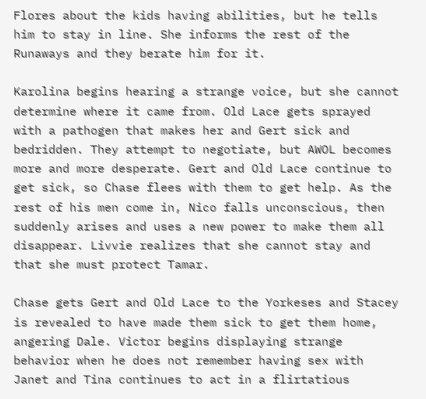Flores about the kids having abilities, but he tells him to stay in line. She informs the rest of the Runaways and they berate him for it.

Karolina begins hearing a strange voice, but she cannot determine where it came from. Old Lace gets sprayed with a pathogen that makes her and Gert sick and bedridden. They attempt to negotiate, but AWOL becomes more and more desperate. Gert and Old Lace continue to get sick, so Chase flees with them to get help. As the rest of his men come in, Nico falls unconscious, then suddenly arises and uses a new power to make them all disappear. Livvie realizes that she cannot stay and that she must protect Tamar.

Chase gets Gert and Old Lace to the Yorkeses and Stacey is revealed to have made them sick to get them home, angering Dale. Victor begins displaying strange behavior when he does not remember having sex with Janet and Tina continues to act in a flirtatious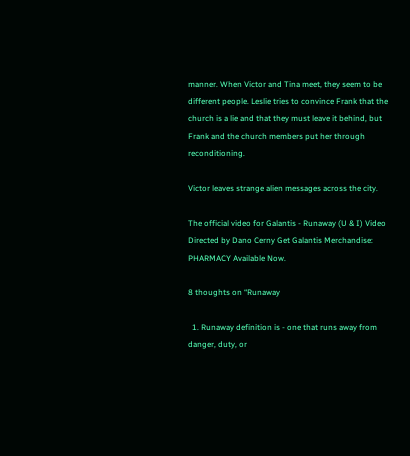manner. When Victor and Tina meet, they seem to be different people. Leslie tries to convince Frank that the church is a lie and that they must leave it behind, but Frank and the church members put her through reconditioning.

Victor leaves strange alien messages across the city.

The official video for Galantis - Runaway (U & I) Video Directed by Dano Cerny Get Galantis Merchandise: PHARMACY Available Now.

8 thoughts on “Runaway

  1. Runaway definition is - one that runs away from danger, duty, or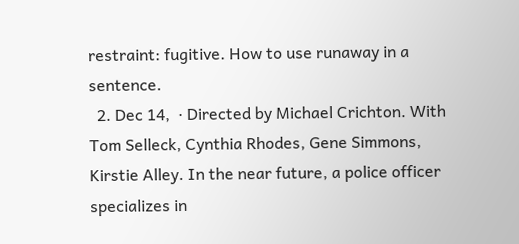restraint: fugitive. How to use runaway in a sentence.
  2. Dec 14,  · Directed by Michael Crichton. With Tom Selleck, Cynthia Rhodes, Gene Simmons, Kirstie Alley. In the near future, a police officer specializes in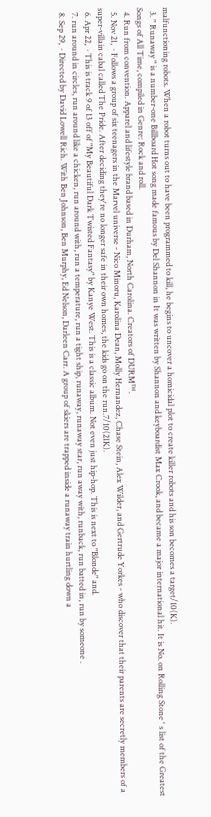malfunctioning robots. When a robot turns out to have been programmed to kill, he begins to uncover a homicidal plot to create killer robots and his son becomes a target/10(K).
  3. " Runaway " is a number-one Billboard Hot song made famous by Del Shannon in It was written by Shannon and keyboardist Max Crook, and became a major international hit. It is No. on Rolling Stone ' s list of the Greatest Songs of All Time, compiled in Genre: Rock and roll.
  4. Run from convention. Apparel and lifestyle brand based in Durham, North Carolina. Creators of DURM™.
  5. Nov 21,  · Follows a group of six teenagers in the Marvel universe - Nico Minoru, Karolina Dean, Molly Hernandez, Chase Stein, Alex Wilder, and Gertrude Yorkes - who discover that their parents are secretly members of a super-villain cabal called The Pride. After deciding they're no longer safe in their own homes, the kids go on the run.7/10(21K).
  6. Apr 22,  · This is track 9 of 13 off of "My Beautiful Dark Twisted Fantasy" by Kanye West. This is a classic album. Not even just hip-hop. This is next to "Blonde" and.
  7. run around in circles, run around like a chicken, run around with, run a temperature, run a tight ship, runaway, runaway star, run away with, runback, run batted in, run by someone .
  8. Sep 29,  · Directed by David Lowell Rich. With Ben Johnson, Ben Murphy, Ed Nelson, Darleen Carr. A group of skiers are trapped inside a runaway train hurtling down a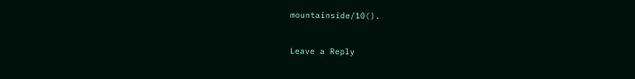mountainside/10().

Leave a Reply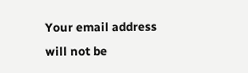Your email address will not be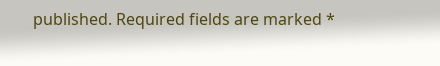published. Required fields are marked *